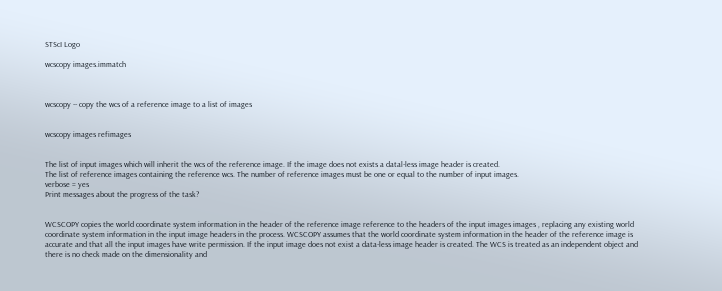STScI Logo

wcscopy images.immatch



wcscopy -- copy the wcs of a reference image to a list of images


wcscopy images refimages


The list of input images which will inherit the wcs of the reference image. If the image does not exists a datal-less image header is created.
The list of reference images containing the reference wcs. The number of reference images must be one or equal to the number of input images.
verbose = yes
Print messages about the progress of the task?


WCSCOPY copies the world coordinate system information in the header of the reference image reference to the headers of the input images images , replacing any existing world coordinate system information in the input image headers in the process. WCSCOPY assumes that the world coordinate system information in the header of the reference image is accurate and that all the input images have write permission. If the input image does not exist a data-less image header is created. The WCS is treated as an independent object and there is no check made on the dimensionality and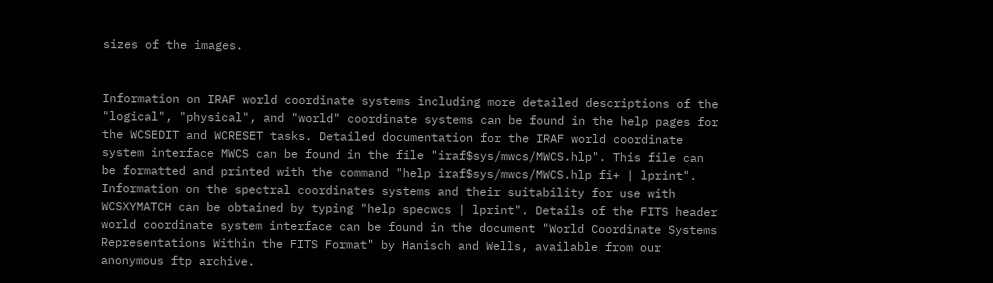sizes of the images.


Information on IRAF world coordinate systems including more detailed descriptions of the "logical", "physical", and "world" coordinate systems can be found in the help pages for the WCSEDIT and WCRESET tasks. Detailed documentation for the IRAF world coordinate system interface MWCS can be found in the file "iraf$sys/mwcs/MWCS.hlp". This file can be formatted and printed with the command "help iraf$sys/mwcs/MWCS.hlp fi+ | lprint". Information on the spectral coordinates systems and their suitability for use with WCSXYMATCH can be obtained by typing "help specwcs | lprint". Details of the FITS header world coordinate system interface can be found in the document "World Coordinate Systems Representations Within the FITS Format" by Hanisch and Wells, available from our anonymous ftp archive.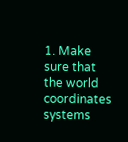1. Make sure that the world coordinates systems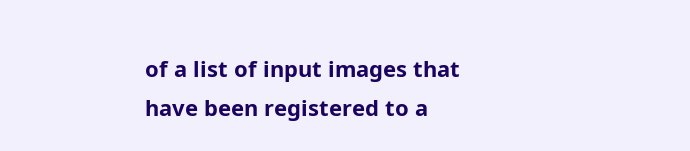of a list of input images that have been registered to a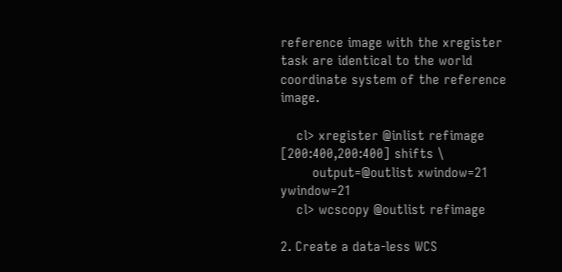reference image with the xregister task are identical to the world coordinate system of the reference image.

    cl> xregister @inlist refimage [200:400,200:400] shifts \
        output=@outlist xwindow=21 ywindow=21
    cl> wcscopy @outlist refimage

2. Create a data-less WCS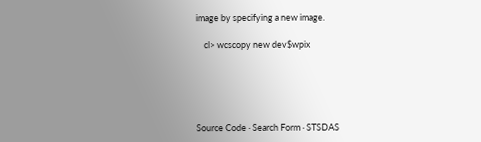image by specifying a new image.

    cl> wcscopy new dev$wpix





Source Code · Search Form · STSDAS